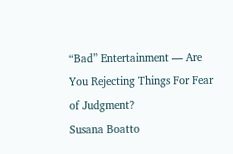“Bad” Entertainment — Are You Rejecting Things For Fear of Judgment?
Susana Boatto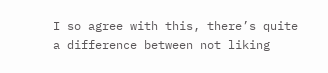I so agree with this, there’s quite a difference between not liking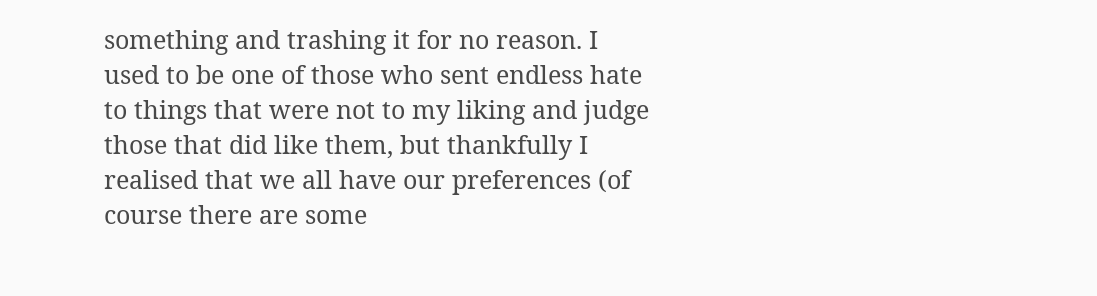something and trashing it for no reason. I used to be one of those who sent endless hate to things that were not to my liking and judge those that did like them, but thankfully I realised that we all have our preferences (of course there are some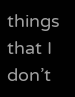things that I don’t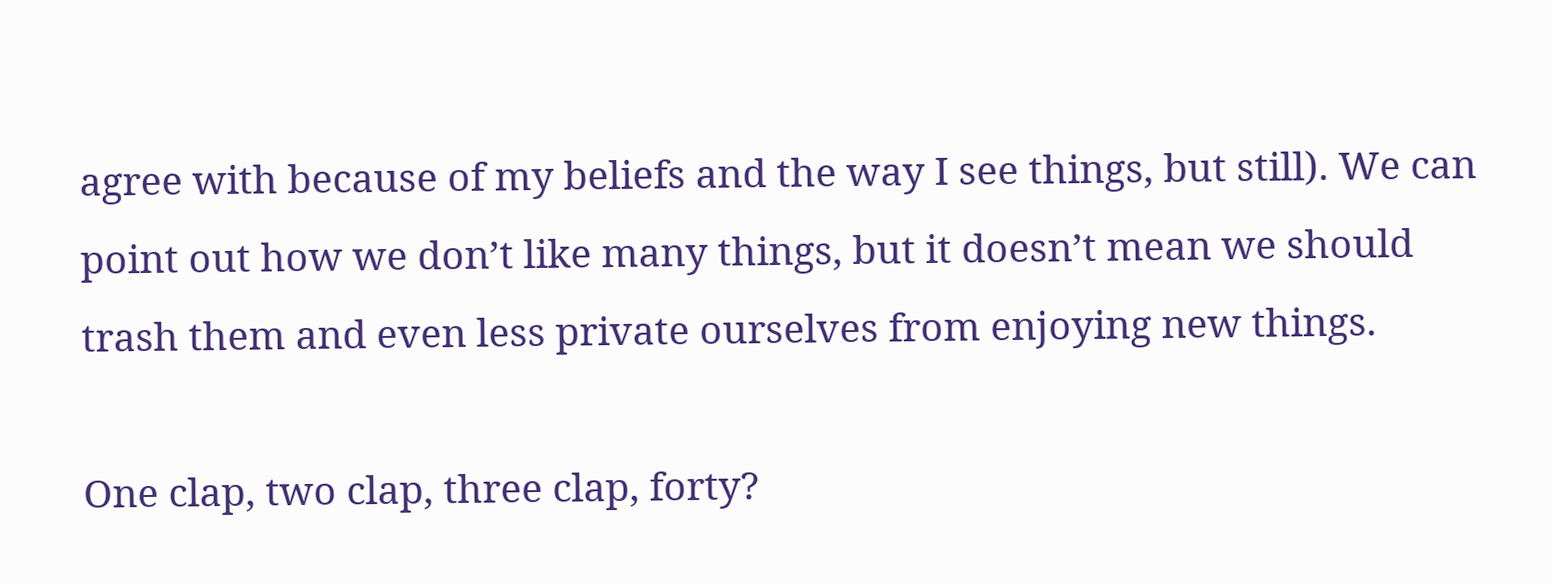agree with because of my beliefs and the way I see things, but still). We can point out how we don’t like many things, but it doesn’t mean we should trash them and even less private ourselves from enjoying new things.

One clap, two clap, three clap, forty?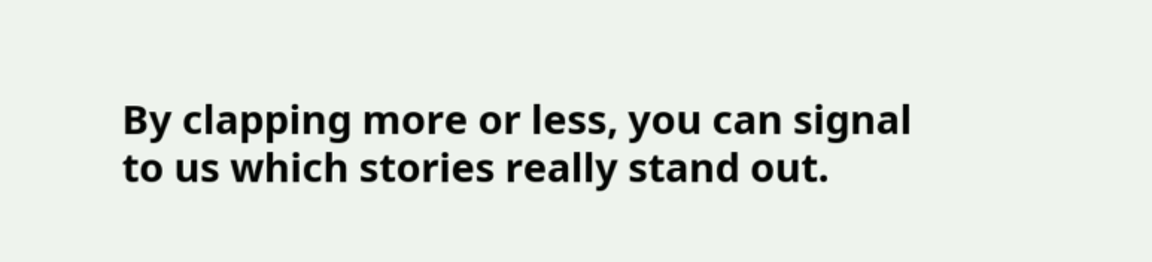By clapping more or less, you can signal to us which stories really stand out.